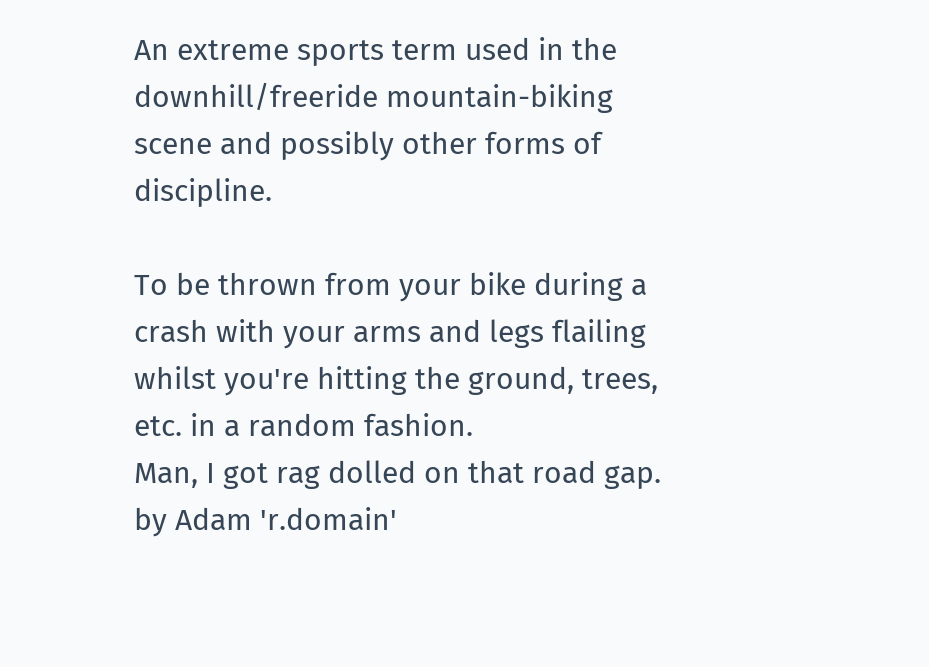An extreme sports term used in the downhill/freeride mountain-biking scene and possibly other forms of discipline.

To be thrown from your bike during a crash with your arms and legs flailing whilst you're hitting the ground, trees, etc. in a random fashion.
Man, I got rag dolled on that road gap.
by Adam 'r.domain'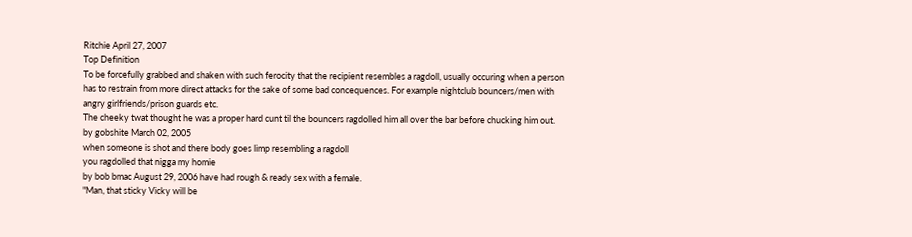Ritchie April 27, 2007
Top Definition
To be forcefully grabbed and shaken with such ferocity that the recipient resembles a ragdoll, usually occuring when a person has to restrain from more direct attacks for the sake of some bad concequences. For example nightclub bouncers/men with angry girlfriends/prison guards etc.
The cheeky twat thought he was a proper hard cunt til the bouncers ragdolled him all over the bar before chucking him out.
by gobshite March 02, 2005
when someone is shot and there body goes limp resembling a ragdoll
you ragdolled that nigga my homie
by bob bmac August 29, 2006 have had rough & ready sex with a female.
"Man, that sticky Vicky will be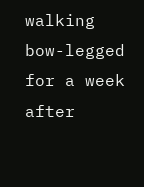walking bow-legged for a week after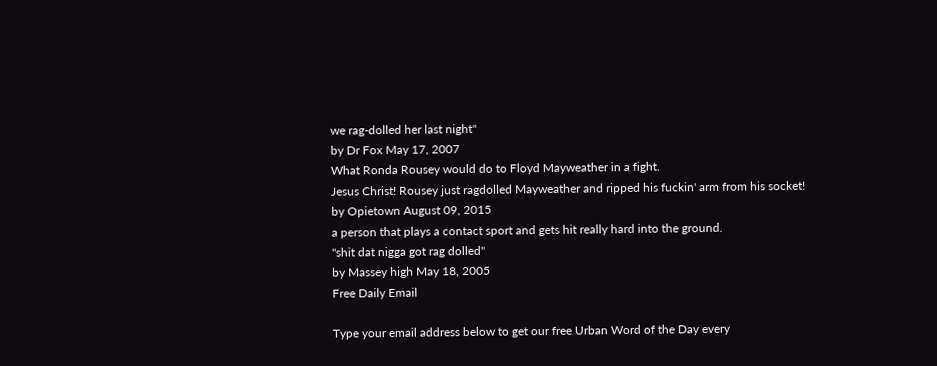we rag-dolled her last night"
by Dr Fox May 17, 2007
What Ronda Rousey would do to Floyd Mayweather in a fight.
Jesus Christ! Rousey just ragdolled Mayweather and ripped his fuckin' arm from his socket!
by Opietown August 09, 2015
a person that plays a contact sport and gets hit really hard into the ground.
"shit dat nigga got rag dolled"
by Massey high May 18, 2005
Free Daily Email

Type your email address below to get our free Urban Word of the Day every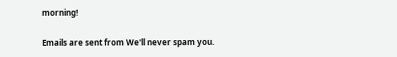morning!

Emails are sent from We'll never spam you.